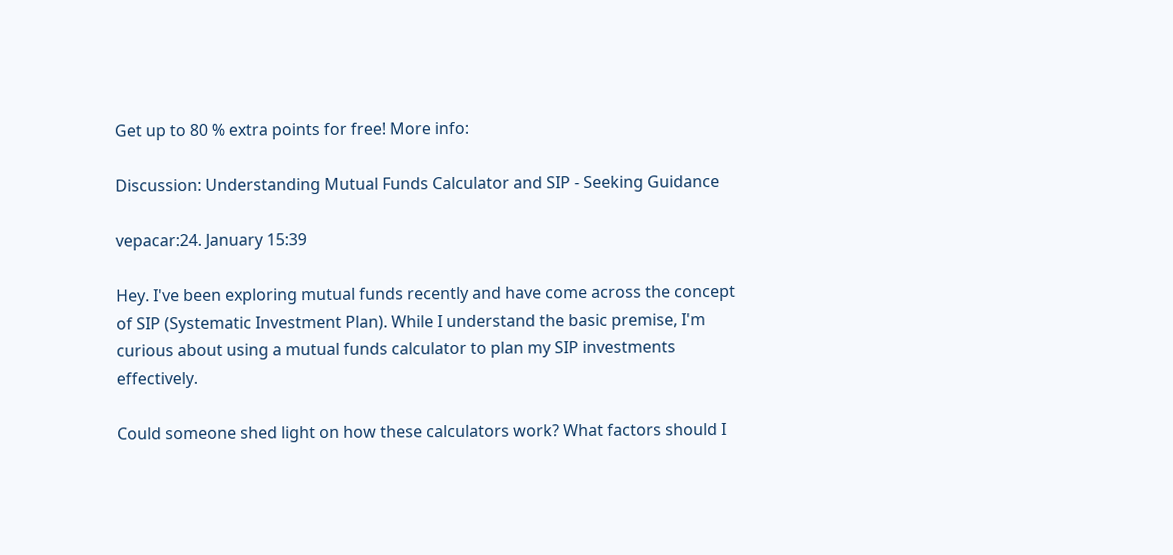Get up to 80 % extra points for free! More info:

Discussion: Understanding Mutual Funds Calculator and SIP - Seeking Guidance

vepacar:24. January 15:39

Hey. I've been exploring mutual funds recently and have come across the concept of SIP (Systematic Investment Plan). While I understand the basic premise, I'm curious about using a mutual funds calculator to plan my SIP investments effectively.

Could someone shed light on how these calculators work? What factors should I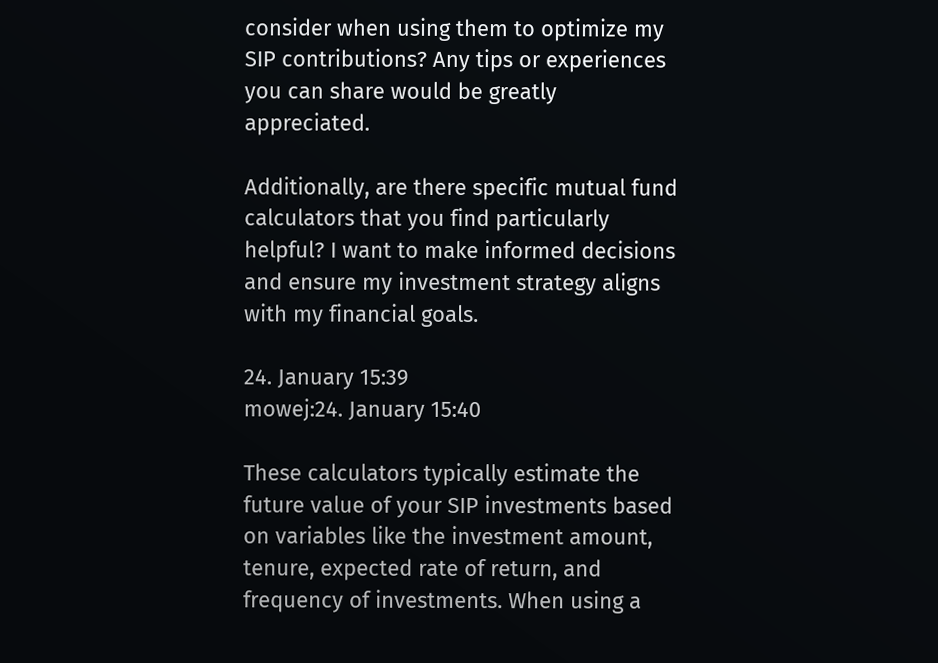consider when using them to optimize my SIP contributions? Any tips or experiences you can share would be greatly appreciated.

Additionally, are there specific mutual fund calculators that you find particularly helpful? I want to make informed decisions and ensure my investment strategy aligns with my financial goals.

24. January 15:39
mowej:24. January 15:40

These calculators typically estimate the future value of your SIP investments based on variables like the investment amount, tenure, expected rate of return, and frequency of investments. When using a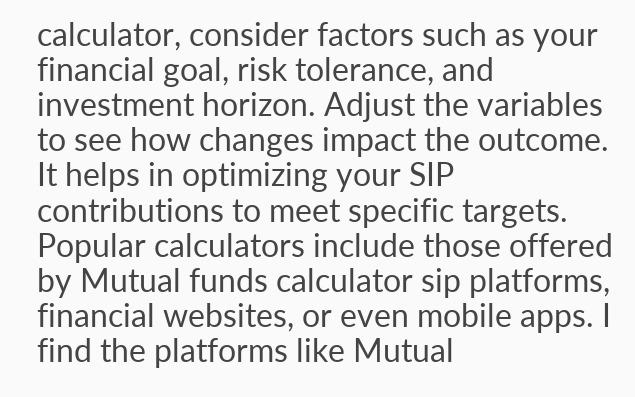calculator, consider factors such as your financial goal, risk tolerance, and investment horizon. Adjust the variables to see how changes impact the outcome. It helps in optimizing your SIP contributions to meet specific targets. Popular calculators include those offered by Mutual funds calculator sip platforms, financial websites, or even mobile apps. I find the platforms like Mutual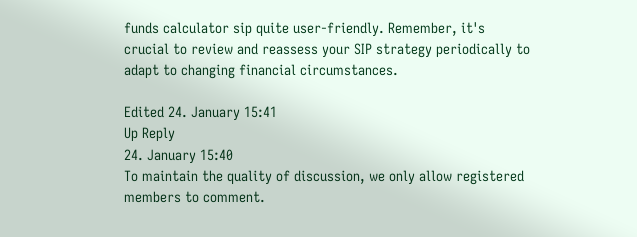funds calculator sip quite user-friendly. Remember, it's crucial to review and reassess your SIP strategy periodically to adapt to changing financial circumstances.

Edited 24. January 15:41
Up Reply
24. January 15:40
To maintain the quality of discussion, we only allow registered members to comment.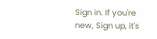Sign in. If you're new, Sign up, it's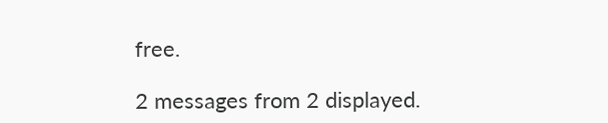free.

2 messages from 2 displayed.